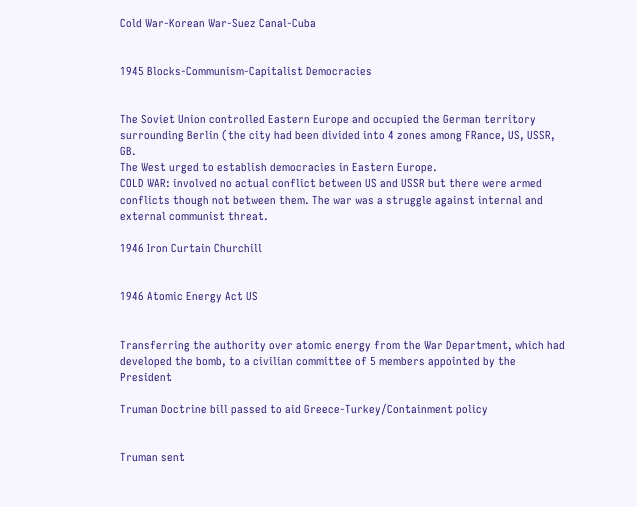Cold War-Korean War-Suez Canal-Cuba


1945 Blocks-Communism-Capitalist Democracies


The Soviet Union controlled Eastern Europe and occupied the German territory surrounding Berlin (the city had been divided into 4 zones among FRance, US, USSR, GB.
The West urged to establish democracies in Eastern Europe.
COLD WAR: involved no actual conflict between US and USSR but there were armed conflicts though not between them. The war was a struggle against internal and external communist threat.

1946 Iron Curtain Churchill


1946 Atomic Energy Act US


Transferring the authority over atomic energy from the War Department, which had developed the bomb, to a civilian committee of 5 members appointed by the President

Truman Doctrine bill passed to aid Greece-Turkey/Containment policy


Truman sent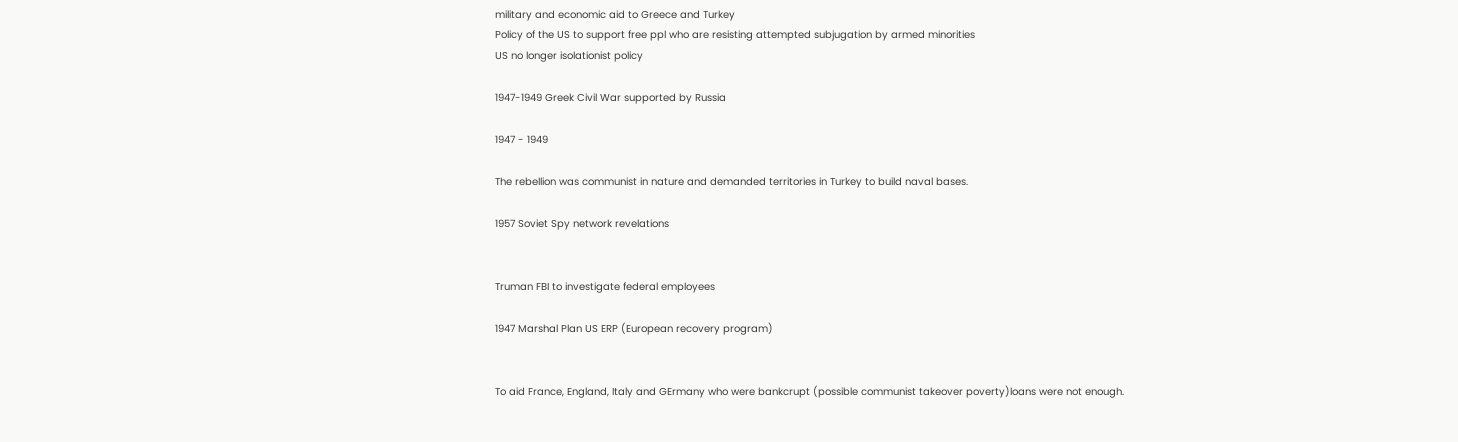military and economic aid to Greece and Turkey
Policy of the US to support free ppl who are resisting attempted subjugation by armed minorities
US no longer isolationist policy

1947-1949 Greek Civil War supported by Russia

1947 - 1949

The rebellion was communist in nature and demanded territories in Turkey to build naval bases.

1957 Soviet Spy network revelations


Truman FBI to investigate federal employees

1947 Marshal Plan US ERP (European recovery program)


To aid France, England, Italy and GErmany who were bankcrupt (possible communist takeover poverty)loans were not enough.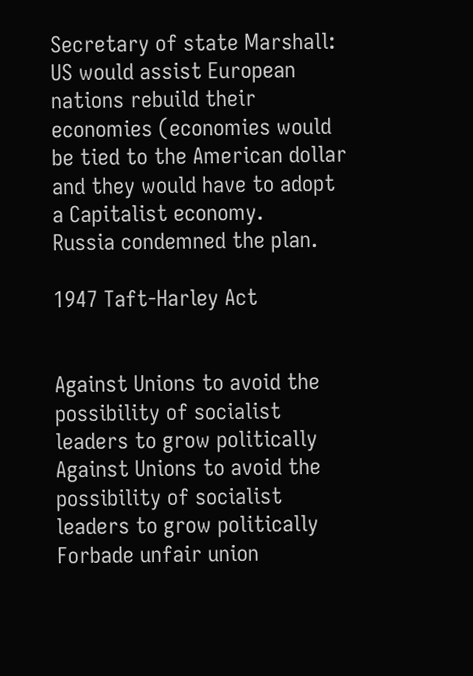Secretary of state Marshall: US would assist European nations rebuild their economies (economies would be tied to the American dollar and they would have to adopt a Capitalist economy.
Russia condemned the plan.

1947 Taft-Harley Act


Against Unions to avoid the possibility of socialist leaders to grow politically Against Unions to avoid the possibility of socialist leaders to grow politically
Forbade unfair union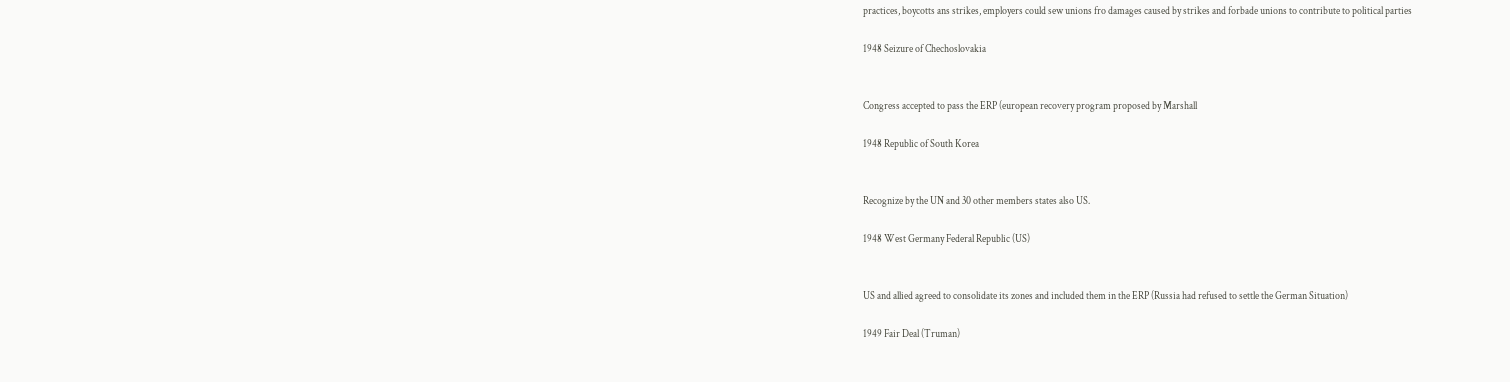practices, boycotts ans strikes, employers could sew unions fro damages caused by strikes and forbade unions to contribute to political parties

1948 Seizure of Chechoslovakia


Congress accepted to pass the ERP (european recovery program proposed by Marshall

1948 Republic of South Korea


Recognize by the UN and 30 other members states also US.

1948 West Germany Federal Republic (US)


US and allied agreed to consolidate its zones and included them in the ERP (Russia had refused to settle the German Situation)

1949 Fair Deal (Truman)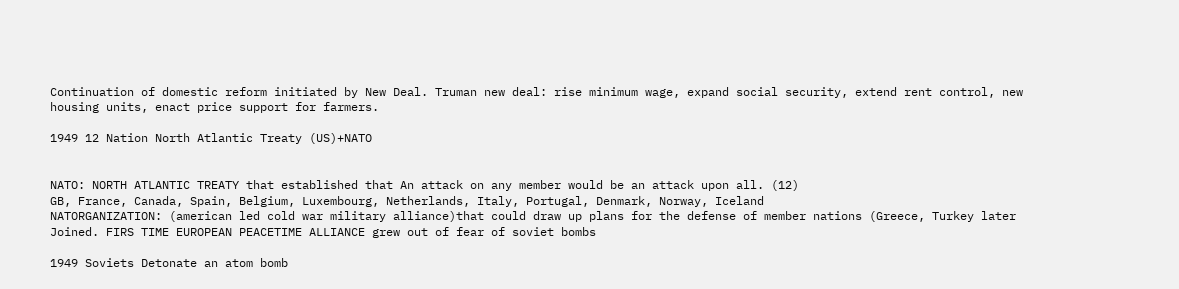Continuation of domestic reform initiated by New Deal. Truman new deal: rise minimum wage, expand social security, extend rent control, new housing units, enact price support for farmers.

1949 12 Nation North Atlantic Treaty (US)+NATO


NATO: NORTH ATLANTIC TREATY that established that An attack on any member would be an attack upon all. (12)
GB, France, Canada, Spain, Belgium, Luxembourg, Netherlands, Italy, Portugal, Denmark, Norway, Iceland
NATORGANIZATION: (american led cold war military alliance)that could draw up plans for the defense of member nations (Greece, Turkey later Joined. FIRS TIME EUROPEAN PEACETIME ALLIANCE grew out of fear of soviet bombs

1949 Soviets Detonate an atom bomb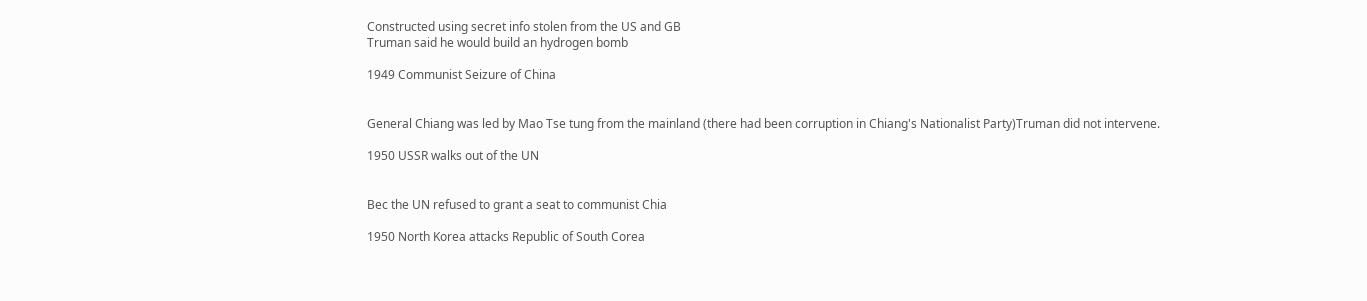Constructed using secret info stolen from the US and GB
Truman said he would build an hydrogen bomb

1949 Communist Seizure of China


General Chiang was led by Mao Tse tung from the mainland (there had been corruption in Chiang's Nationalist Party)Truman did not intervene.

1950 USSR walks out of the UN


Bec the UN refused to grant a seat to communist Chia

1950 North Korea attacks Republic of South Corea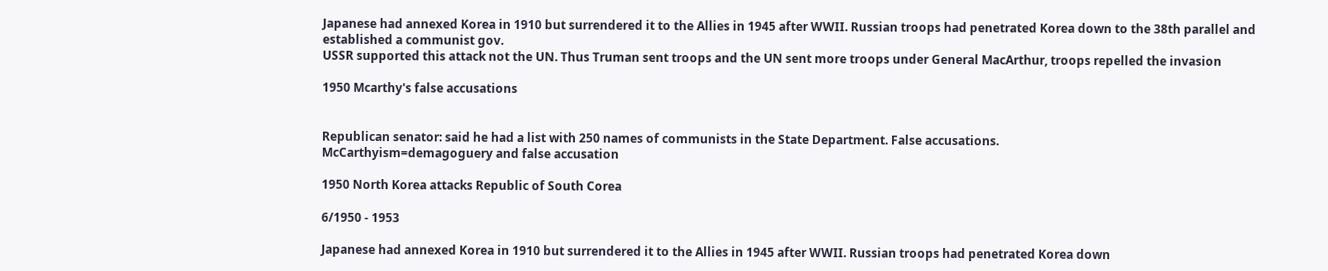Japanese had annexed Korea in 1910 but surrendered it to the Allies in 1945 after WWII. Russian troops had penetrated Korea down to the 38th parallel and established a communist gov.
USSR supported this attack not the UN. Thus Truman sent troops and the UN sent more troops under General MacArthur, troops repelled the invasion

1950 Mcarthy's false accusations


Republican senator: said he had a list with 250 names of communists in the State Department. False accusations.
McCarthyism=demagoguery and false accusation

1950 North Korea attacks Republic of South Corea

6/1950 - 1953

Japanese had annexed Korea in 1910 but surrendered it to the Allies in 1945 after WWII. Russian troops had penetrated Korea down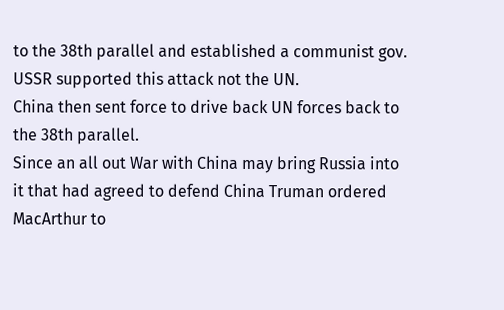to the 38th parallel and established a communist gov.
USSR supported this attack not the UN.
China then sent force to drive back UN forces back to the 38th parallel.
Since an all out War with China may bring Russia into it that had agreed to defend China Truman ordered MacArthur to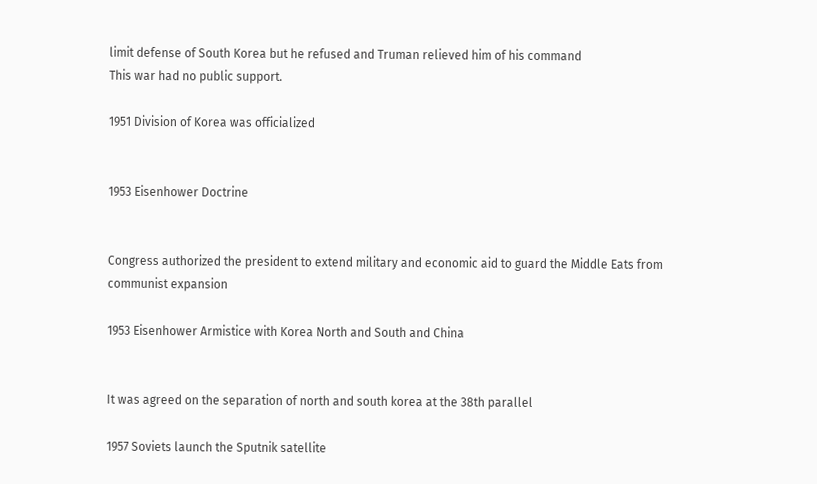limit defense of South Korea but he refused and Truman relieved him of his command
This war had no public support.

1951 Division of Korea was officialized


1953 Eisenhower Doctrine


Congress authorized the president to extend military and economic aid to guard the Middle Eats from communist expansion

1953 Eisenhower Armistice with Korea North and South and China


It was agreed on the separation of north and south korea at the 38th parallel

1957 Soviets launch the Sputnik satellite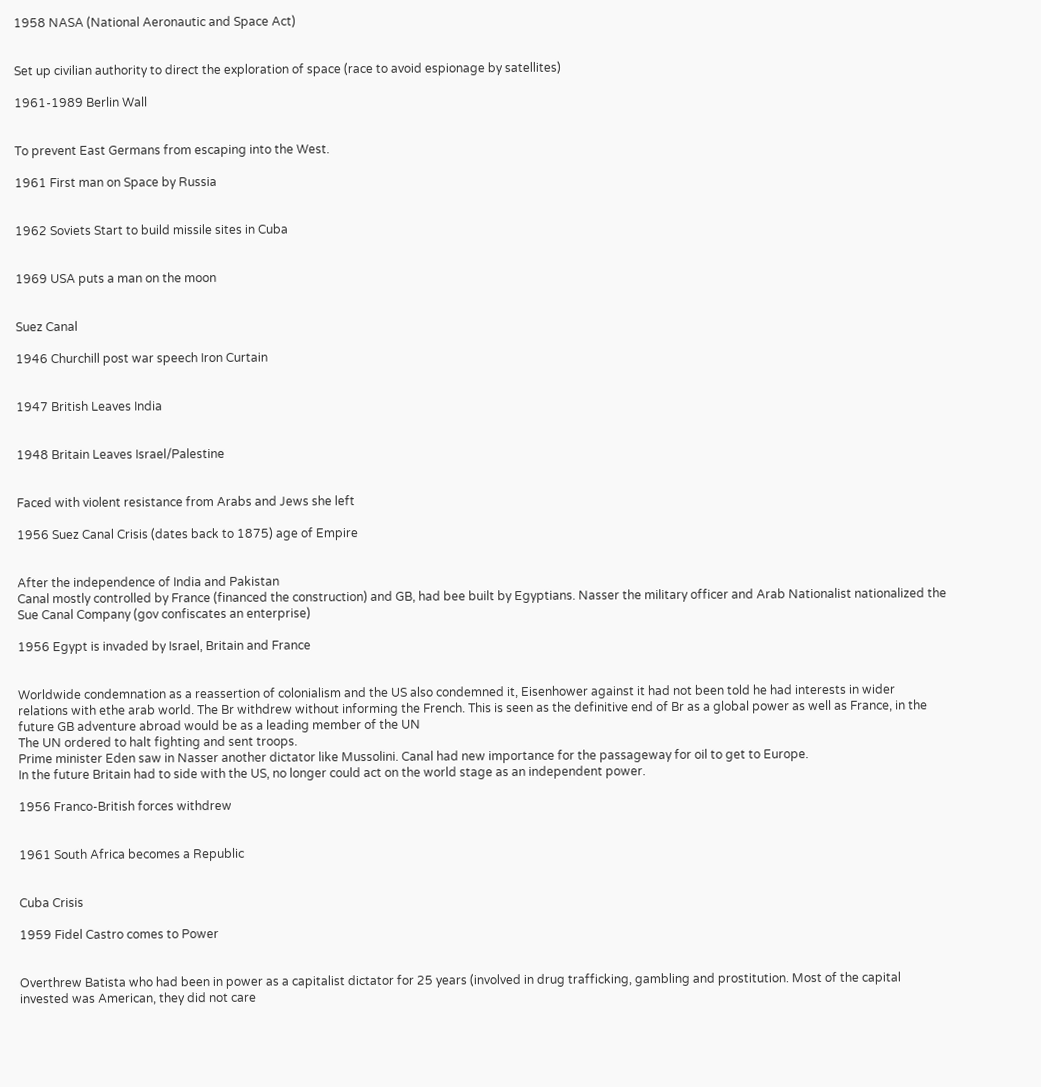1958 NASA (National Aeronautic and Space Act)


Set up civilian authority to direct the exploration of space (race to avoid espionage by satellites)

1961-1989 Berlin Wall


To prevent East Germans from escaping into the West.

1961 First man on Space by Russia


1962 Soviets Start to build missile sites in Cuba


1969 USA puts a man on the moon


Suez Canal

1946 Churchill post war speech Iron Curtain


1947 British Leaves India


1948 Britain Leaves Israel/Palestine


Faced with violent resistance from Arabs and Jews she left

1956 Suez Canal Crisis (dates back to 1875) age of Empire


After the independence of India and Pakistan
Canal mostly controlled by France (financed the construction) and GB, had bee built by Egyptians. Nasser the military officer and Arab Nationalist nationalized the Sue Canal Company (gov confiscates an enterprise)

1956 Egypt is invaded by Israel, Britain and France


Worldwide condemnation as a reassertion of colonialism and the US also condemned it, Eisenhower against it had not been told he had interests in wider relations with ethe arab world. The Br withdrew without informing the French. This is seen as the definitive end of Br as a global power as well as France, in the future GB adventure abroad would be as a leading member of the UN
The UN ordered to halt fighting and sent troops.
Prime minister Eden saw in Nasser another dictator like Mussolini. Canal had new importance for the passageway for oil to get to Europe.
In the future Britain had to side with the US, no longer could act on the world stage as an independent power.

1956 Franco-British forces withdrew


1961 South Africa becomes a Republic


Cuba Crisis

1959 Fidel Castro comes to Power


Overthrew Batista who had been in power as a capitalist dictator for 25 years (involved in drug trafficking, gambling and prostitution. Most of the capital invested was American, they did not care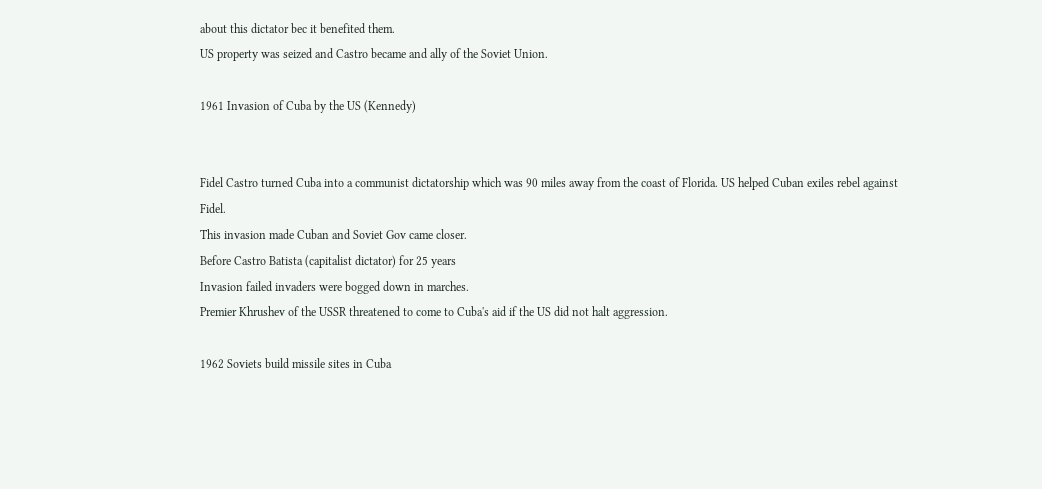about this dictator bec it benefited them.
US property was seized and Castro became and ally of the Soviet Union.

1961 Invasion of Cuba by the US (Kennedy)


Fidel Castro turned Cuba into a communist dictatorship which was 90 miles away from the coast of Florida. US helped Cuban exiles rebel against Fidel.
This invasion made Cuban and Soviet Gov came closer.
Before Castro Batista (capitalist dictator) for 25 years
Invasion failed invaders were bogged down in marches.
Premier Khrushev of the USSR threatened to come to Cuba's aid if the US did not halt aggression.

1962 Soviets build missile sites in Cuba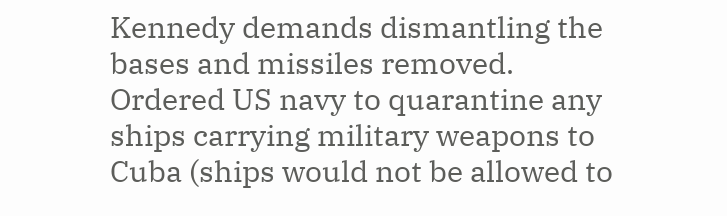Kennedy demands dismantling the bases and missiles removed.
Ordered US navy to quarantine any ships carrying military weapons to Cuba (ships would not be allowed to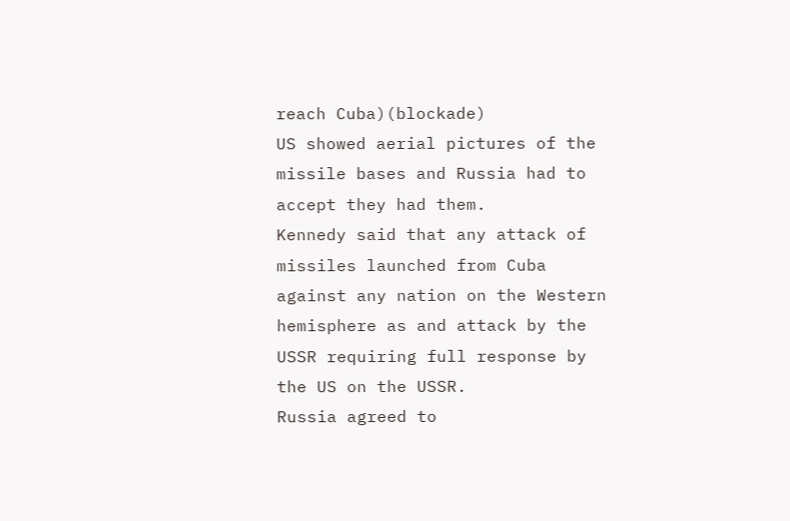reach Cuba)(blockade)
US showed aerial pictures of the missile bases and Russia had to accept they had them.
Kennedy said that any attack of missiles launched from Cuba against any nation on the Western hemisphere as and attack by the USSR requiring full response by the US on the USSR.
Russia agreed to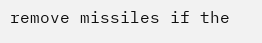remove missiles if the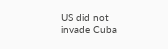US did not invade Cuba